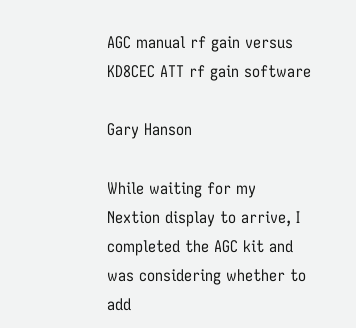AGC manual rf gain versus KD8CEC ATT rf gain software

Gary Hanson

While waiting for my Nextion display to arrive, I completed the AGC kit and was considering whether to add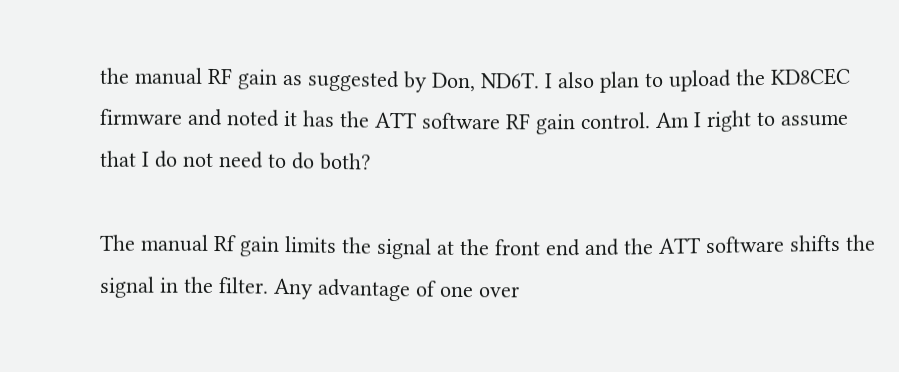the manual RF gain as suggested by Don, ND6T. I also plan to upload the KD8CEC firmware and noted it has the ATT software RF gain control. Am I right to assume that I do not need to do both?

The manual Rf gain limits the signal at the front end and the ATT software shifts the signal in the filter. Any advantage of one over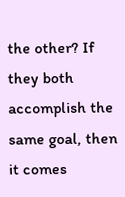the other? If they both accomplish the same goal, then it comes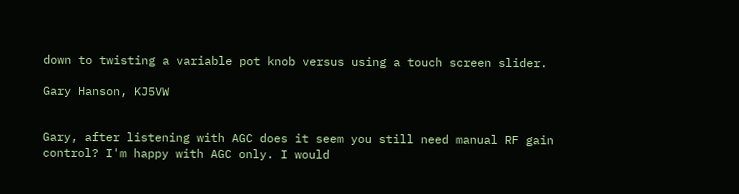down to twisting a variable pot knob versus using a touch screen slider.

Gary Hanson, KJ5VW


Gary, after listening with AGC does it seem you still need manual RF gain control? I'm happy with AGC only. I would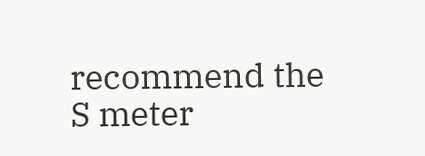recommend the S meter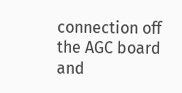connection off the AGC board and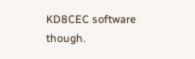KD8CEC software though.